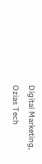Digital Marketing, Ozias Tech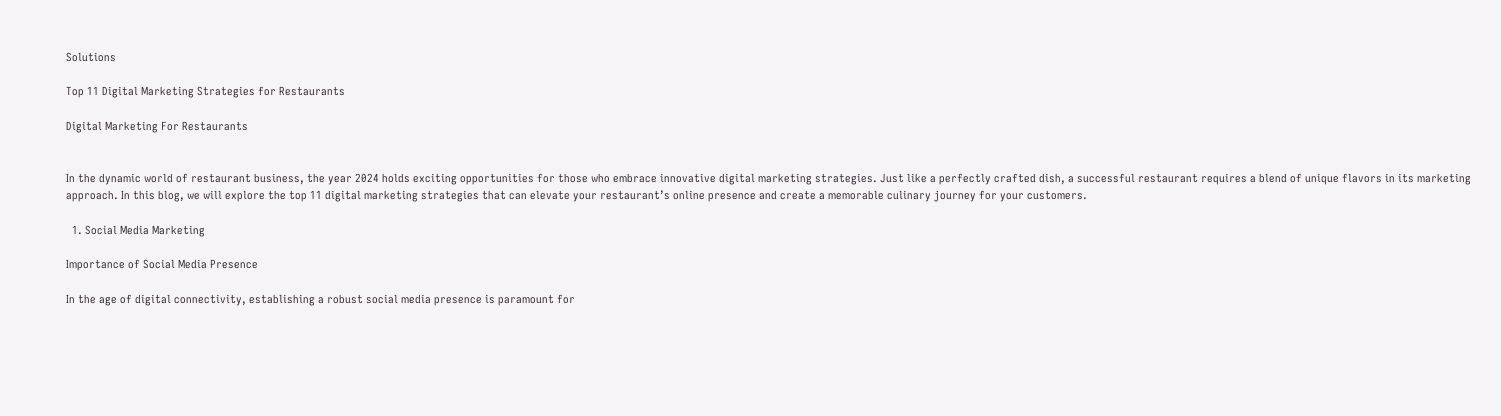Solutions

Top 11 Digital Marketing Strategies for Restaurants

Digital Marketing For Restaurants


In the dynamic world of restaurant business, the year 2024 holds exciting opportunities for those who embrace innovative digital marketing strategies. Just like a perfectly crafted dish, a successful restaurant requires a blend of unique flavors in its marketing approach. In this blog, we will explore the top 11 digital marketing strategies that can elevate your restaurant’s online presence and create a memorable culinary journey for your customers.

  1. Social Media Marketing

Importance of Social Media Presence

In the age of digital connectivity, establishing a robust social media presence is paramount for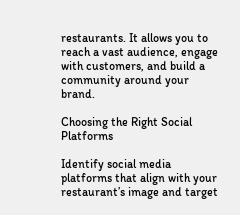restaurants. It allows you to reach a vast audience, engage with customers, and build a community around your brand.

Choosing the Right Social Platforms

Identify social media platforms that align with your restaurant’s image and target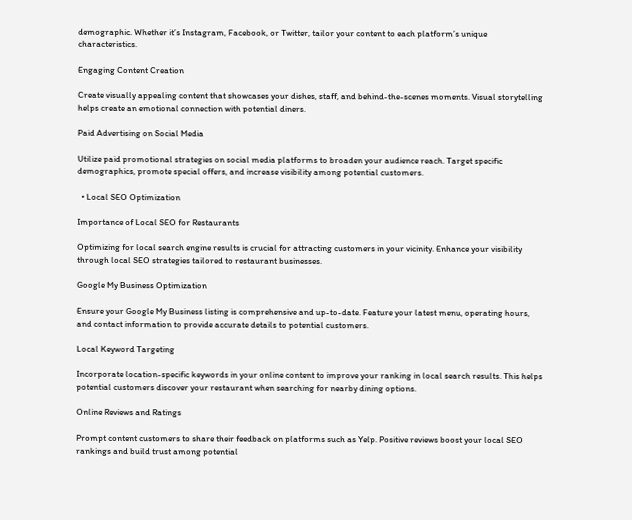demographic. Whether it’s Instagram, Facebook, or Twitter, tailor your content to each platform’s unique characteristics.

Engaging Content Creation

Create visually appealing content that showcases your dishes, staff, and behind-the-scenes moments. Visual storytelling helps create an emotional connection with potential diners.

Paid Advertising on Social Media

Utilize paid promotional strategies on social media platforms to broaden your audience reach. Target specific demographics, promote special offers, and increase visibility among potential customers.

  • Local SEO Optimization

Importance of Local SEO for Restaurants

Optimizing for local search engine results is crucial for attracting customers in your vicinity. Enhance your visibility through local SEO strategies tailored to restaurant businesses.

Google My Business Optimization

Ensure your Google My Business listing is comprehensive and up-to-date. Feature your latest menu, operating hours, and contact information to provide accurate details to potential customers.

Local Keyword Targeting

Incorporate location-specific keywords in your online content to improve your ranking in local search results. This helps potential customers discover your restaurant when searching for nearby dining options.

Online Reviews and Ratings

Prompt content customers to share their feedback on platforms such as Yelp. Positive reviews boost your local SEO rankings and build trust among potential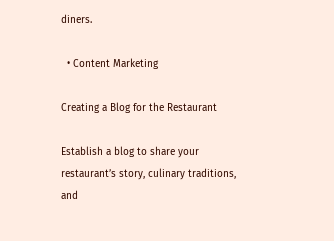diners.

  • Content Marketing

Creating a Blog for the Restaurant

Establish a blog to share your restaurant’s story, culinary traditions, and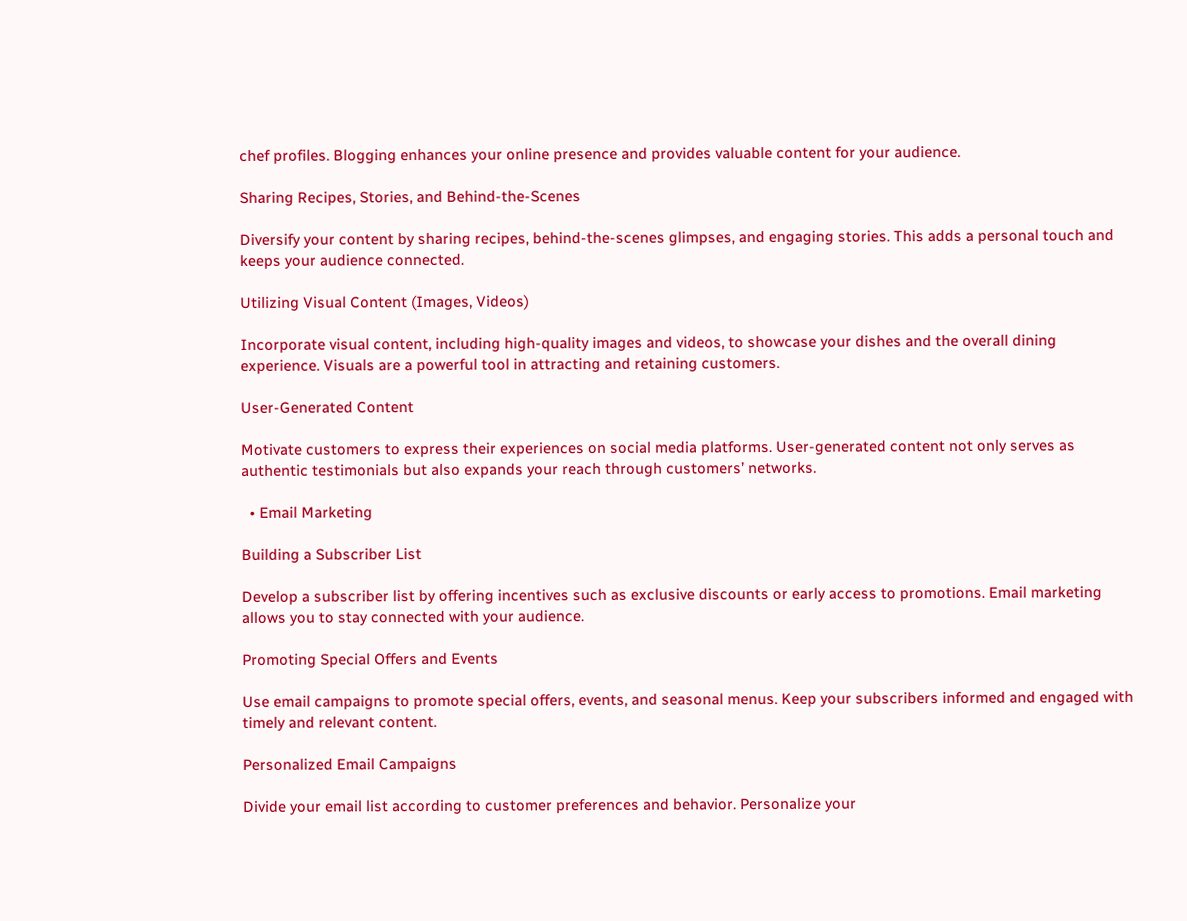chef profiles. Blogging enhances your online presence and provides valuable content for your audience.

Sharing Recipes, Stories, and Behind-the-Scenes

Diversify your content by sharing recipes, behind-the-scenes glimpses, and engaging stories. This adds a personal touch and keeps your audience connected.

Utilizing Visual Content (Images, Videos)

Incorporate visual content, including high-quality images and videos, to showcase your dishes and the overall dining experience. Visuals are a powerful tool in attracting and retaining customers.

User-Generated Content

Motivate customers to express their experiences on social media platforms. User-generated content not only serves as authentic testimonials but also expands your reach through customers’ networks.

  • Email Marketing

Building a Subscriber List

Develop a subscriber list by offering incentives such as exclusive discounts or early access to promotions. Email marketing allows you to stay connected with your audience.

Promoting Special Offers and Events

Use email campaigns to promote special offers, events, and seasonal menus. Keep your subscribers informed and engaged with timely and relevant content.

Personalized Email Campaigns

Divide your email list according to customer preferences and behavior. Personalize your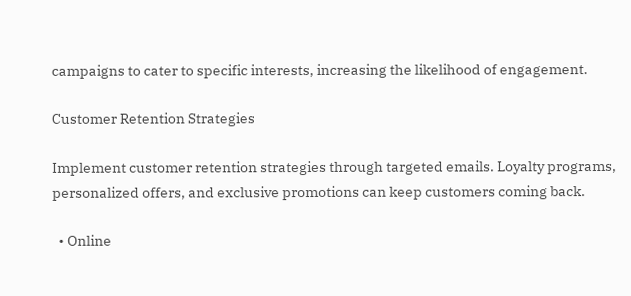campaigns to cater to specific interests, increasing the likelihood of engagement.

Customer Retention Strategies

Implement customer retention strategies through targeted emails. Loyalty programs, personalized offers, and exclusive promotions can keep customers coming back.

  • Online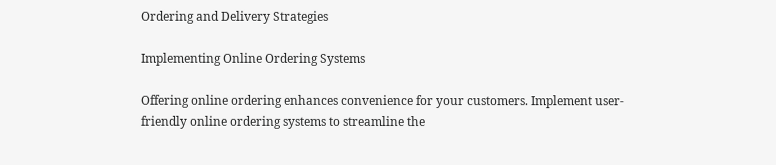Ordering and Delivery Strategies

Implementing Online Ordering Systems

Offering online ordering enhances convenience for your customers. Implement user-friendly online ordering systems to streamline the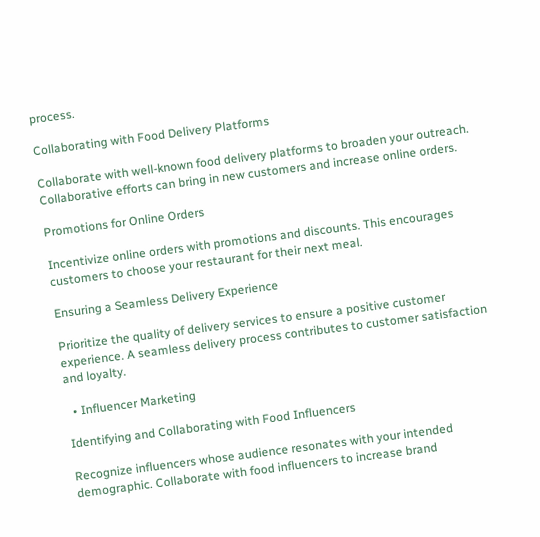process.

Collaborating with Food Delivery Platforms

Collaborate with well-known food delivery platforms to broaden your outreach. Collaborative efforts can bring in new customers and increase online orders.

Promotions for Online Orders

Incentivize online orders with promotions and discounts. This encourages customers to choose your restaurant for their next meal.

Ensuring a Seamless Delivery Experience

Prioritize the quality of delivery services to ensure a positive customer experience. A seamless delivery process contributes to customer satisfaction and loyalty.

  • Influencer Marketing

Identifying and Collaborating with Food Influencers

Recognize influencers whose audience resonates with your intended demographic. Collaborate with food influencers to increase brand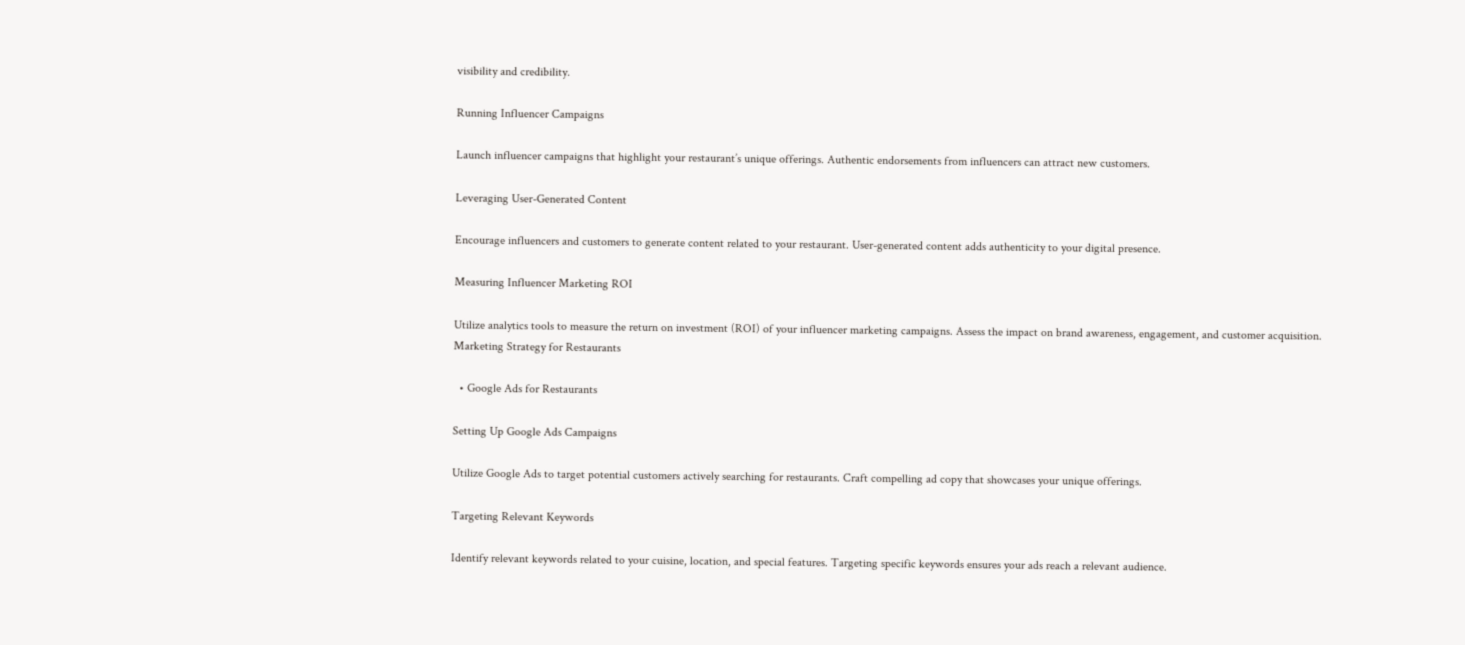visibility and credibility.

Running Influencer Campaigns

Launch influencer campaigns that highlight your restaurant’s unique offerings. Authentic endorsements from influencers can attract new customers.

Leveraging User-Generated Content

Encourage influencers and customers to generate content related to your restaurant. User-generated content adds authenticity to your digital presence.

Measuring Influencer Marketing ROI

Utilize analytics tools to measure the return on investment (ROI) of your influencer marketing campaigns. Assess the impact on brand awareness, engagement, and customer acquisition.
Marketing Strategy for Restaurants

  • Google Ads for Restaurants

Setting Up Google Ads Campaigns

Utilize Google Ads to target potential customers actively searching for restaurants. Craft compelling ad copy that showcases your unique offerings.

Targeting Relevant Keywords

Identify relevant keywords related to your cuisine, location, and special features. Targeting specific keywords ensures your ads reach a relevant audience.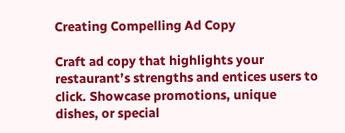Creating Compelling Ad Copy

Craft ad copy that highlights your restaurant’s strengths and entices users to click. Showcase promotions, unique dishes, or special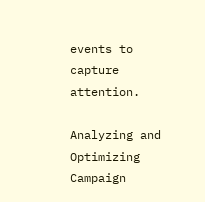events to capture attention.

Analyzing and Optimizing Campaign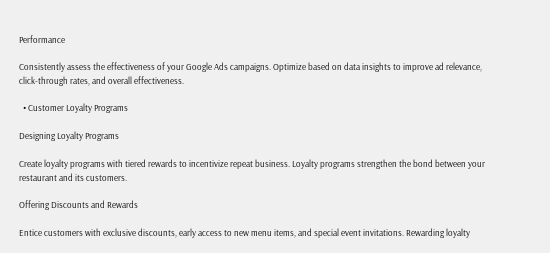Performance

Consistently assess the effectiveness of your Google Ads campaigns. Optimize based on data insights to improve ad relevance, click-through rates, and overall effectiveness.

  • Customer Loyalty Programs

Designing Loyalty Programs

Create loyalty programs with tiered rewards to incentivize repeat business. Loyalty programs strengthen the bond between your restaurant and its customers.

Offering Discounts and Rewards

Entice customers with exclusive discounts, early access to new menu items, and special event invitations. Rewarding loyalty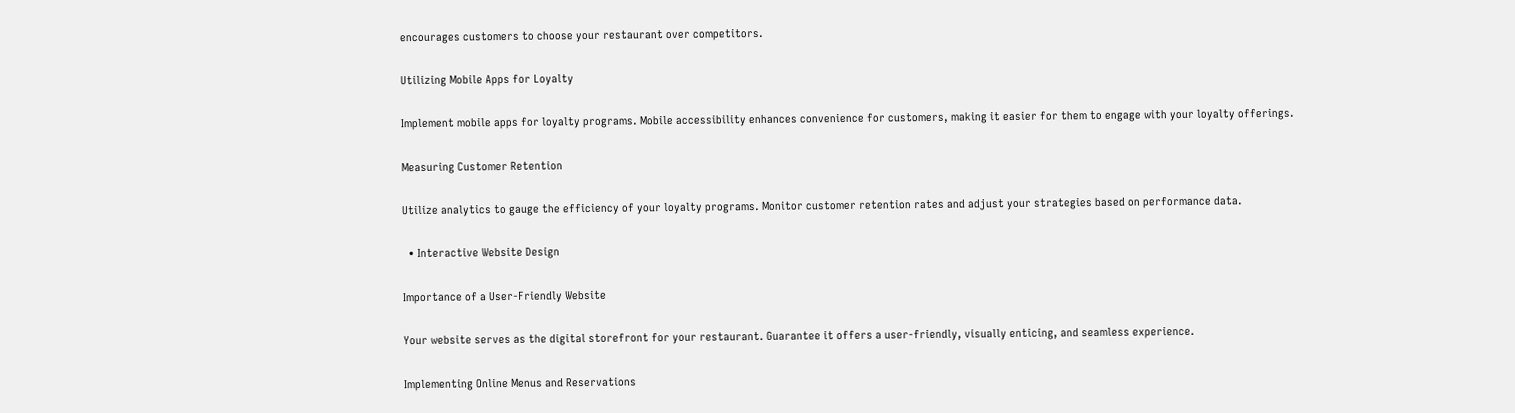encourages customers to choose your restaurant over competitors.

Utilizing Mobile Apps for Loyalty

Implement mobile apps for loyalty programs. Mobile accessibility enhances convenience for customers, making it easier for them to engage with your loyalty offerings.

Measuring Customer Retention

Utilize analytics to gauge the efficiency of your loyalty programs. Monitor customer retention rates and adjust your strategies based on performance data.

  • Interactive Website Design

Importance of a User-Friendly Website

Your website serves as the digital storefront for your restaurant. Guarantee it offers a user-friendly, visually enticing, and seamless experience.

Implementing Online Menus and Reservations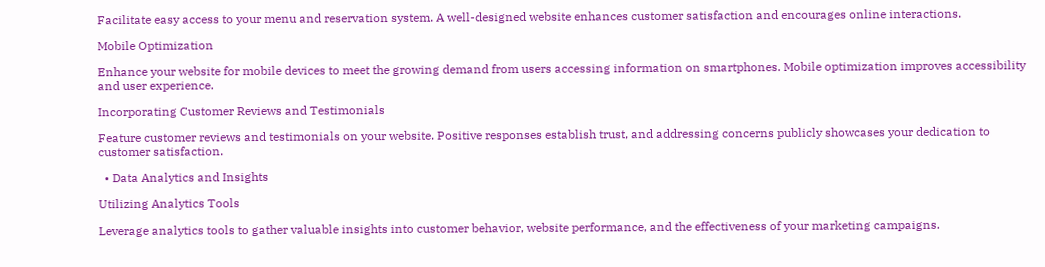Facilitate easy access to your menu and reservation system. A well-designed website enhances customer satisfaction and encourages online interactions.

Mobile Optimization

Enhance your website for mobile devices to meet the growing demand from users accessing information on smartphones. Mobile optimization improves accessibility and user experience.

Incorporating Customer Reviews and Testimonials

Feature customer reviews and testimonials on your website. Positive responses establish trust, and addressing concerns publicly showcases your dedication to customer satisfaction.

  • Data Analytics and Insights

Utilizing Analytics Tools

Leverage analytics tools to gather valuable insights into customer behavior, website performance, and the effectiveness of your marketing campaigns.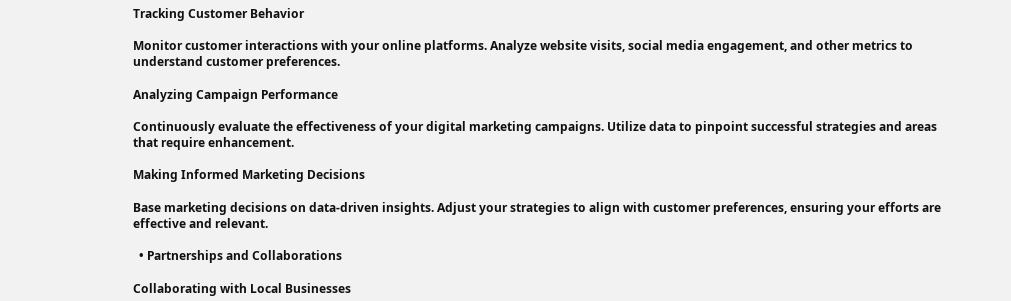Tracking Customer Behavior

Monitor customer interactions with your online platforms. Analyze website visits, social media engagement, and other metrics to understand customer preferences.

Analyzing Campaign Performance

Continuously evaluate the effectiveness of your digital marketing campaigns. Utilize data to pinpoint successful strategies and areas that require enhancement.

Making Informed Marketing Decisions

Base marketing decisions on data-driven insights. Adjust your strategies to align with customer preferences, ensuring your efforts are effective and relevant.

  • Partnerships and Collaborations

Collaborating with Local Businesses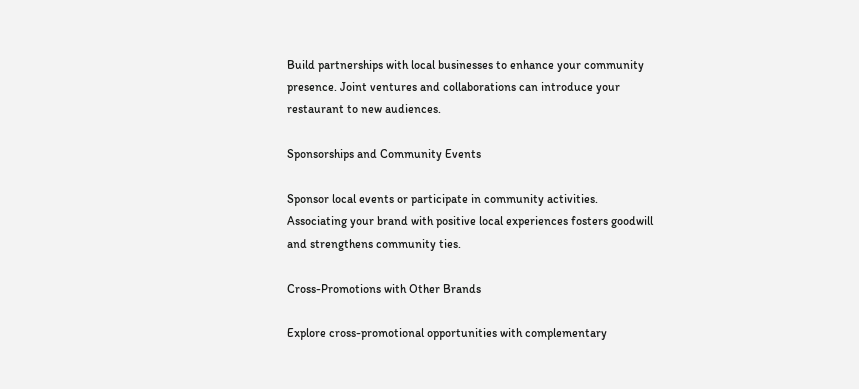Build partnerships with local businesses to enhance your community presence. Joint ventures and collaborations can introduce your restaurant to new audiences.

Sponsorships and Community Events

Sponsor local events or participate in community activities. Associating your brand with positive local experiences fosters goodwill and strengthens community ties.

Cross-Promotions with Other Brands

Explore cross-promotional opportunities with complementary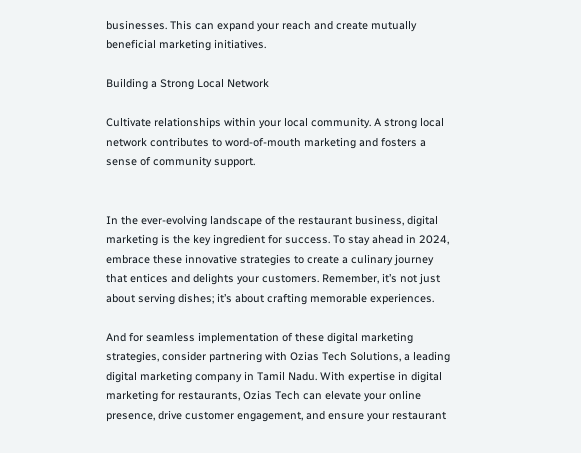businesses. This can expand your reach and create mutually beneficial marketing initiatives.

Building a Strong Local Network

Cultivate relationships within your local community. A strong local network contributes to word-of-mouth marketing and fosters a sense of community support.


In the ever-evolving landscape of the restaurant business, digital marketing is the key ingredient for success. To stay ahead in 2024, embrace these innovative strategies to create a culinary journey that entices and delights your customers. Remember, it’s not just about serving dishes; it’s about crafting memorable experiences.

And for seamless implementation of these digital marketing strategies, consider partnering with Ozias Tech Solutions, a leading digital marketing company in Tamil Nadu. With expertise in digital marketing for restaurants, Ozias Tech can elevate your online presence, drive customer engagement, and ensure your restaurant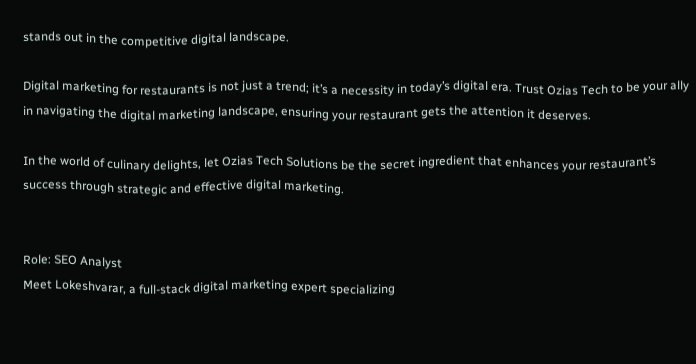stands out in the competitive digital landscape.

Digital marketing for restaurants is not just a trend; it’s a necessity in today’s digital era. Trust Ozias Tech to be your ally in navigating the digital marketing landscape, ensuring your restaurant gets the attention it deserves.

In the world of culinary delights, let Ozias Tech Solutions be the secret ingredient that enhances your restaurant’s success through strategic and effective digital marketing.


Role: SEO Analyst
Meet Lokeshvarar, a full-stack digital marketing expert specializing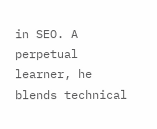in SEO. A perpetual learner, he blends technical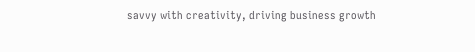savvy with creativity, driving business growth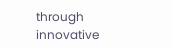through innovative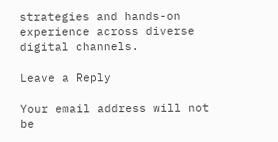strategies and hands-on experience across diverse digital channels.

Leave a Reply

Your email address will not be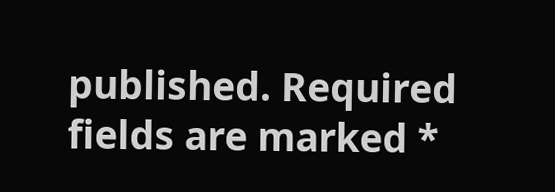published. Required fields are marked *